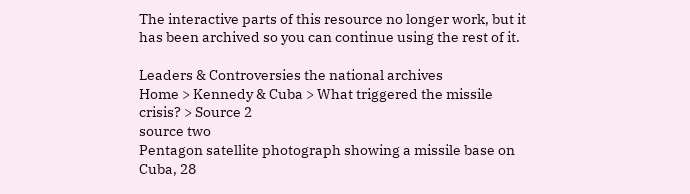The interactive parts of this resource no longer work, but it has been archived so you can continue using the rest of it.

Leaders & Controversies the national archives
Home > Kennedy & Cuba > What triggered the missile crisis? > Source 2
source two
Pentagon satellite photograph showing a missile base on Cuba, 28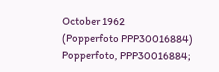October 1962
(Popperfoto PPP30016884)
Popperfoto, PPP30016884;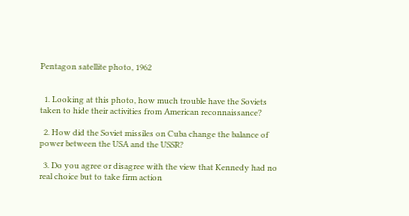Pentagon satellite photo, 1962


  1. Looking at this photo, how much trouble have the Soviets taken to hide their activities from American reconnaissance?

  2. How did the Soviet missiles on Cuba change the balance of power between the USA and the USSR?

  3. Do you agree or disagree with the view that Kennedy had no real choice but to take firm action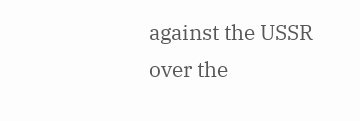against the USSR over the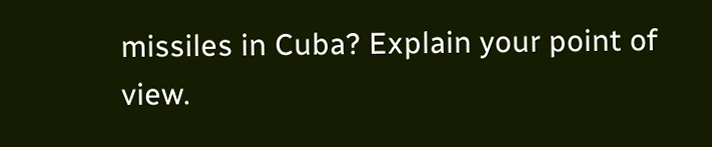missiles in Cuba? Explain your point of view.